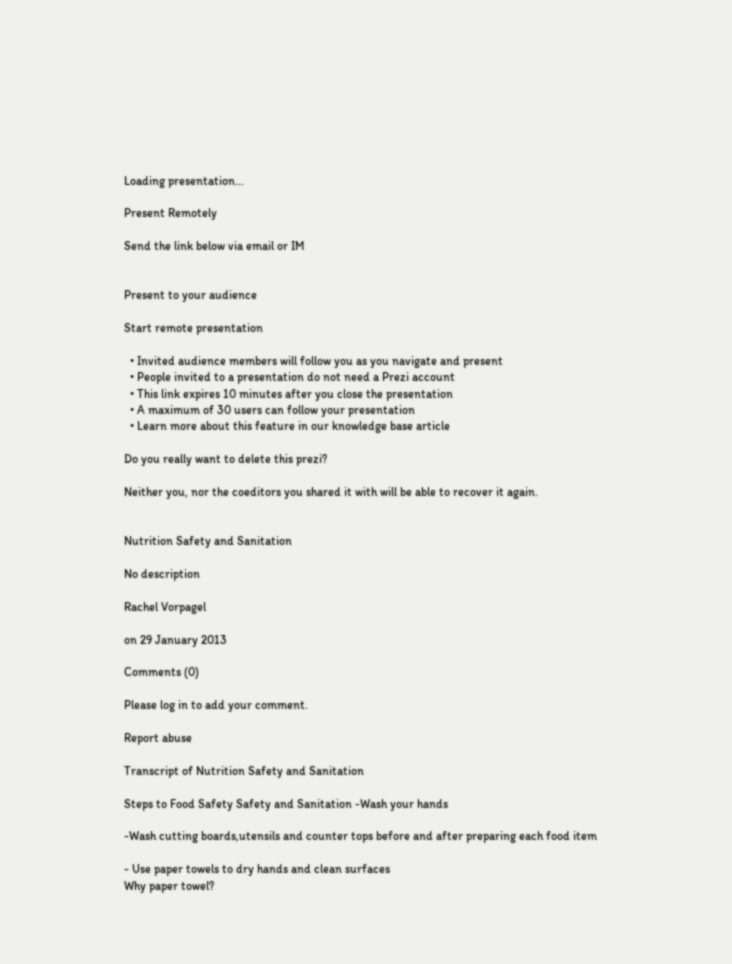Loading presentation...

Present Remotely

Send the link below via email or IM


Present to your audience

Start remote presentation

  • Invited audience members will follow you as you navigate and present
  • People invited to a presentation do not need a Prezi account
  • This link expires 10 minutes after you close the presentation
  • A maximum of 30 users can follow your presentation
  • Learn more about this feature in our knowledge base article

Do you really want to delete this prezi?

Neither you, nor the coeditors you shared it with will be able to recover it again.


Nutrition Safety and Sanitation

No description

Rachel Vorpagel

on 29 January 2013

Comments (0)

Please log in to add your comment.

Report abuse

Transcript of Nutrition Safety and Sanitation

Steps to Food Safety Safety and Sanitation -Wash your hands

-Wash cutting boards,utensils and counter tops before and after preparing each food item

- Use paper towels to dry hands and clean surfaces
Why paper towel?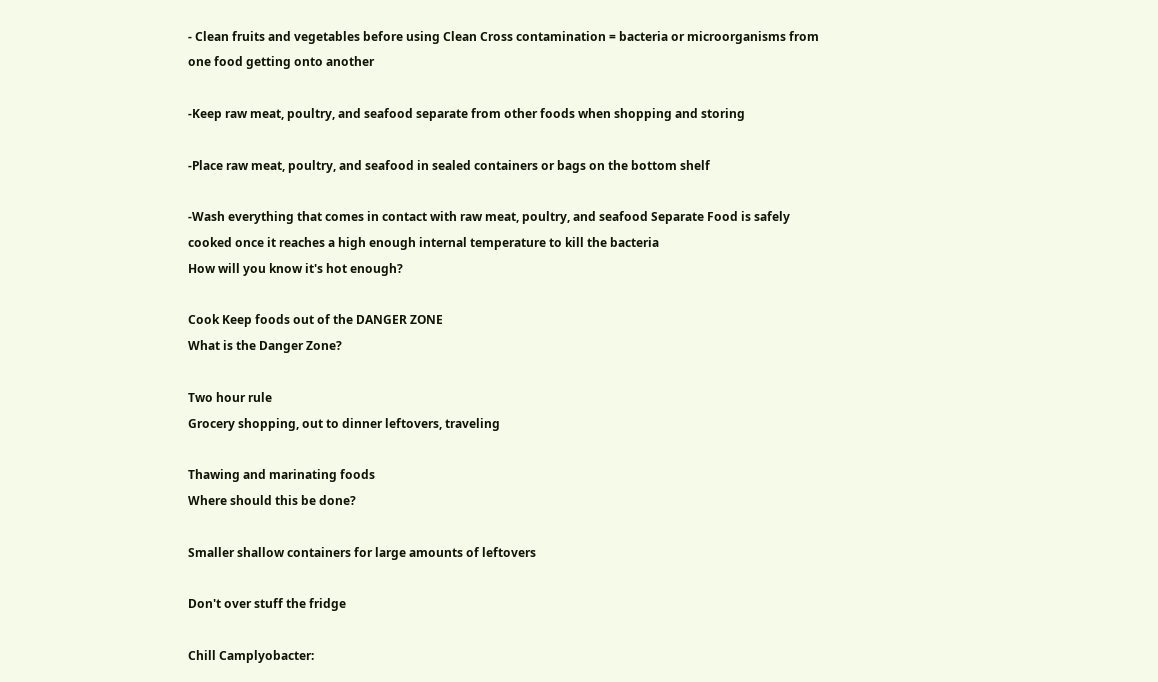- Clean fruits and vegetables before using Clean Cross contamination = bacteria or microorganisms from one food getting onto another

-Keep raw meat, poultry, and seafood separate from other foods when shopping and storing

-Place raw meat, poultry, and seafood in sealed containers or bags on the bottom shelf

-Wash everything that comes in contact with raw meat, poultry, and seafood Separate Food is safely cooked once it reaches a high enough internal temperature to kill the bacteria
How will you know it's hot enough?

Cook Keep foods out of the DANGER ZONE
What is the Danger Zone?

Two hour rule
Grocery shopping, out to dinner leftovers, traveling

Thawing and marinating foods
Where should this be done?

Smaller shallow containers for large amounts of leftovers

Don't over stuff the fridge

Chill Camplyobacter: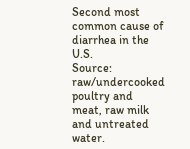Second most common cause of diarrhea in the U.S.
Source: raw/undercooked poultry and meat, raw milk and untreated water.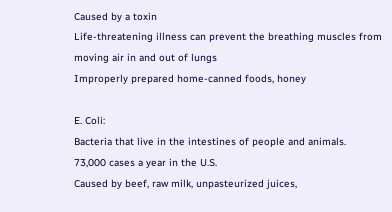Caused by a toxin
Life-threatening illness can prevent the breathing muscles from moving air in and out of lungs
Improperly prepared home-canned foods, honey

E. Coli:
Bacteria that live in the intestines of people and animals.
73,000 cases a year in the U.S.
Caused by beef, raw milk, unpasteurized juices,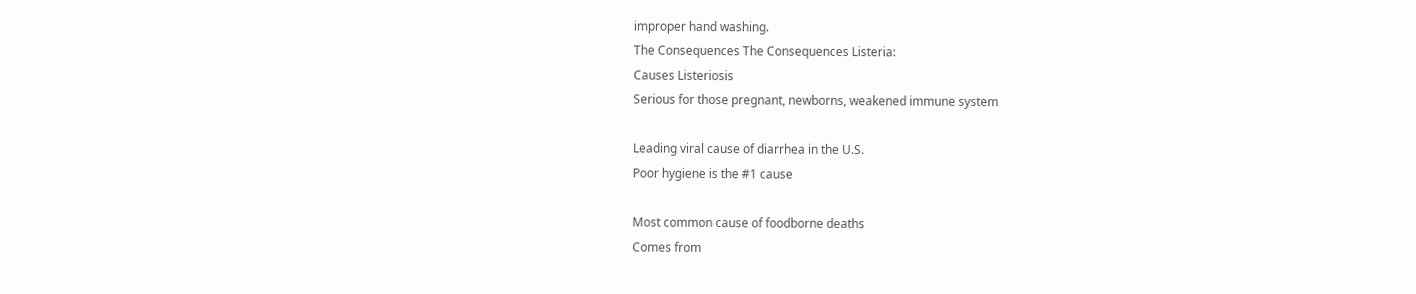improper hand washing.
The Consequences The Consequences Listeria:
Causes Listeriosis
Serious for those pregnant, newborns, weakened immune system

Leading viral cause of diarrhea in the U.S.
Poor hygiene is the #1 cause

Most common cause of foodborne deaths
Comes from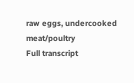raw eggs, undercooked meat/poultry
Full transcript